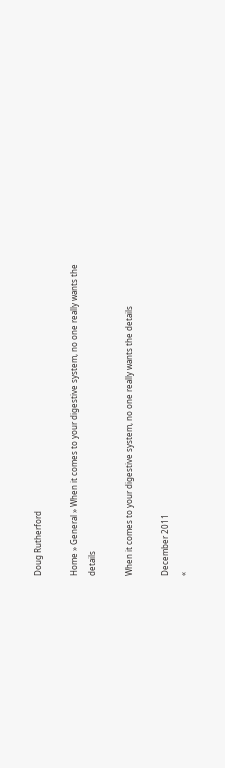Doug Rutherford

Home » General » When it comes to your digestive system, no one really wants the details

When it comes to your digestive system, no one really wants the details

December 2011
«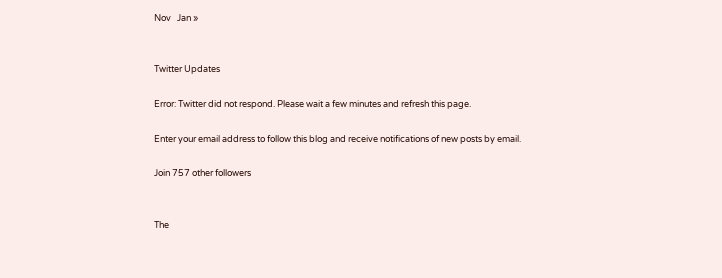Nov   Jan »


Twitter Updates

Error: Twitter did not respond. Please wait a few minutes and refresh this page.

Enter your email address to follow this blog and receive notifications of new posts by email.

Join 757 other followers


The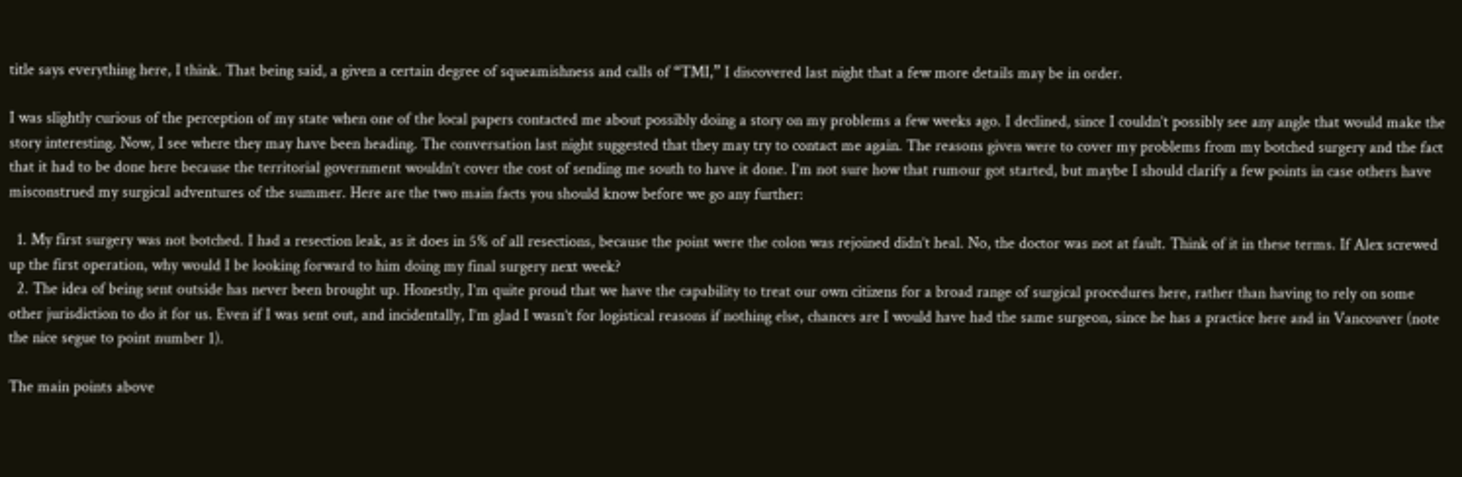title says everything here, I think. That being said, a given a certain degree of squeamishness and calls of “TMI,” I discovered last night that a few more details may be in order.

I was slightly curious of the perception of my state when one of the local papers contacted me about possibly doing a story on my problems a few weeks ago. I declined, since I couldn’t possibly see any angle that would make the story interesting. Now, I see where they may have been heading. The conversation last night suggested that they may try to contact me again. The reasons given were to cover my problems from my botched surgery and the fact that it had to be done here because the territorial government wouldn’t cover the cost of sending me south to have it done. I’m not sure how that rumour got started, but maybe I should clarify a few points in case others have misconstrued my surgical adventures of the summer. Here are the two main facts you should know before we go any further:

  1. My first surgery was not botched. I had a resection leak, as it does in 5% of all resections, because the point were the colon was rejoined didn’t heal. No, the doctor was not at fault. Think of it in these terms. If Alex screwed up the first operation, why would I be looking forward to him doing my final surgery next week?
  2. The idea of being sent outside has never been brought up. Honestly, I’m quite proud that we have the capability to treat our own citizens for a broad range of surgical procedures here, rather than having to rely on some other jurisdiction to do it for us. Even if I was sent out, and incidentally, I’m glad I wasn’t for logistical reasons if nothing else, chances are I would have had the same surgeon, since he has a practice here and in Vancouver (note the nice segue to point number 1).

The main points above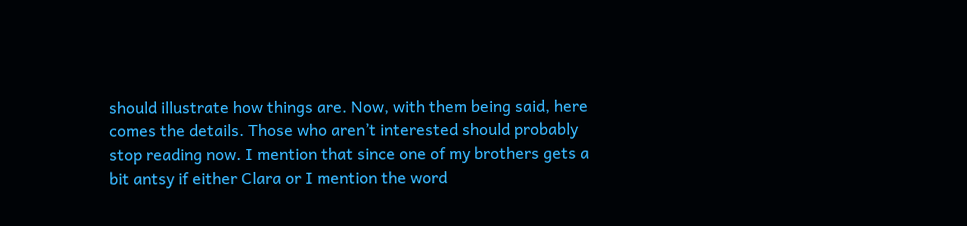should illustrate how things are. Now, with them being said, here comes the details. Those who aren’t interested should probably stop reading now. I mention that since one of my brothers gets a bit antsy if either Clara or I mention the word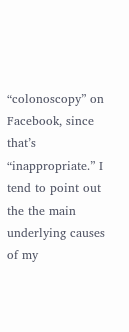“colonoscopy” on Facebook, since that’s “inappropriate.” I tend to point out the the main underlying causes of my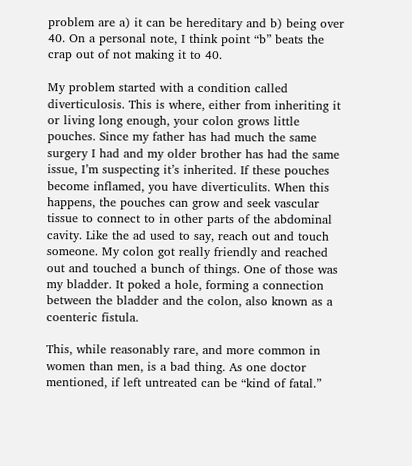problem are a) it can be hereditary and b) being over 40. On a personal note, I think point “b” beats the crap out of not making it to 40.

My problem started with a condition called diverticulosis. This is where, either from inheriting it or living long enough, your colon grows little pouches. Since my father has had much the same surgery I had and my older brother has had the same issue, I’m suspecting it’s inherited. If these pouches become inflamed, you have diverticulits. When this happens, the pouches can grow and seek vascular tissue to connect to in other parts of the abdominal cavity. Like the ad used to say, reach out and touch someone. My colon got really friendly and reached out and touched a bunch of things. One of those was my bladder. It poked a hole, forming a connection between the bladder and the colon, also known as a coenteric fistula.

This, while reasonably rare, and more common in women than men, is a bad thing. As one doctor mentioned, if left untreated can be “kind of fatal.”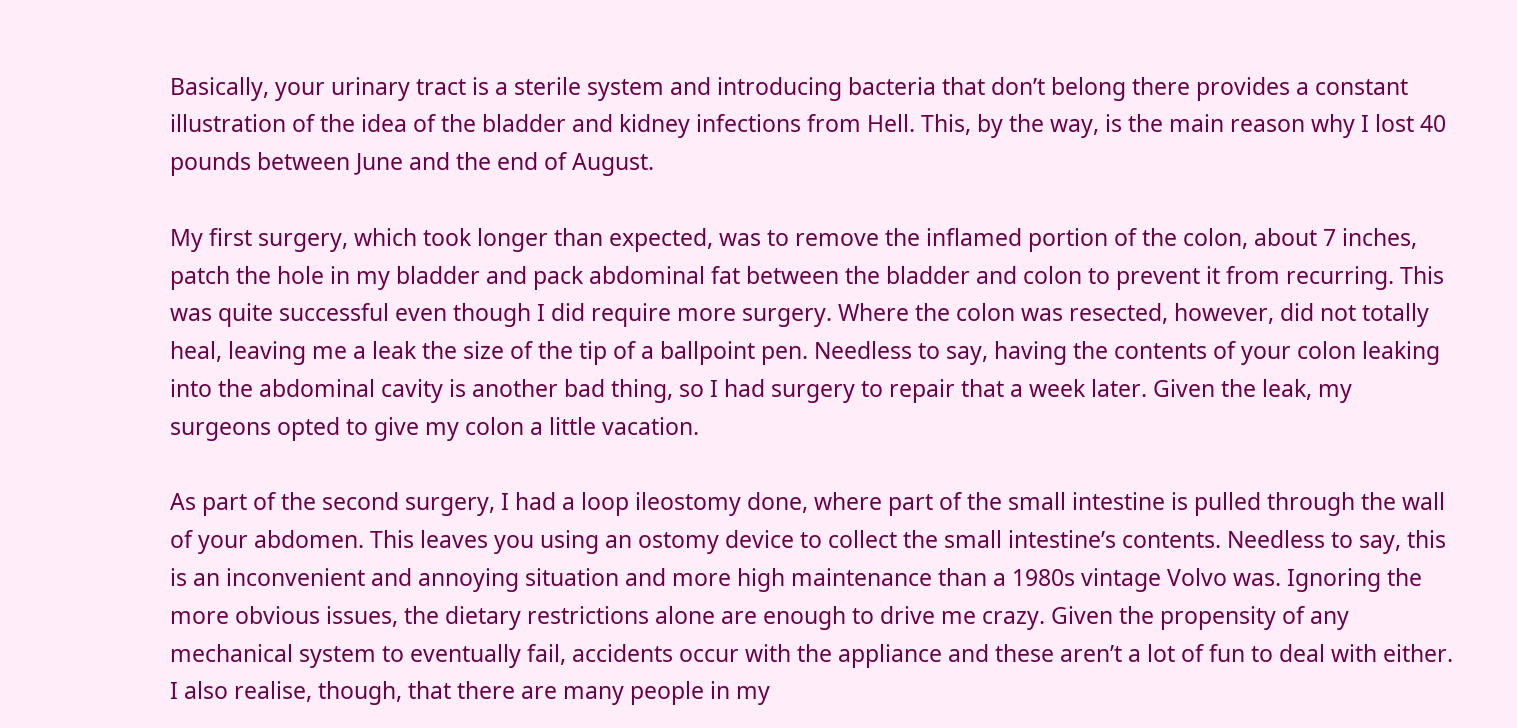Basically, your urinary tract is a sterile system and introducing bacteria that don’t belong there provides a constant illustration of the idea of the bladder and kidney infections from Hell. This, by the way, is the main reason why I lost 40 pounds between June and the end of August.

My first surgery, which took longer than expected, was to remove the inflamed portion of the colon, about 7 inches, patch the hole in my bladder and pack abdominal fat between the bladder and colon to prevent it from recurring. This was quite successful even though I did require more surgery. Where the colon was resected, however, did not totally heal, leaving me a leak the size of the tip of a ballpoint pen. Needless to say, having the contents of your colon leaking into the abdominal cavity is another bad thing, so I had surgery to repair that a week later. Given the leak, my surgeons opted to give my colon a little vacation.

As part of the second surgery, I had a loop ileostomy done, where part of the small intestine is pulled through the wall of your abdomen. This leaves you using an ostomy device to collect the small intestine’s contents. Needless to say, this is an inconvenient and annoying situation and more high maintenance than a 1980s vintage Volvo was. Ignoring the more obvious issues, the dietary restrictions alone are enough to drive me crazy. Given the propensity of any mechanical system to eventually fail, accidents occur with the appliance and these aren’t a lot of fun to deal with either. I also realise, though, that there are many people in my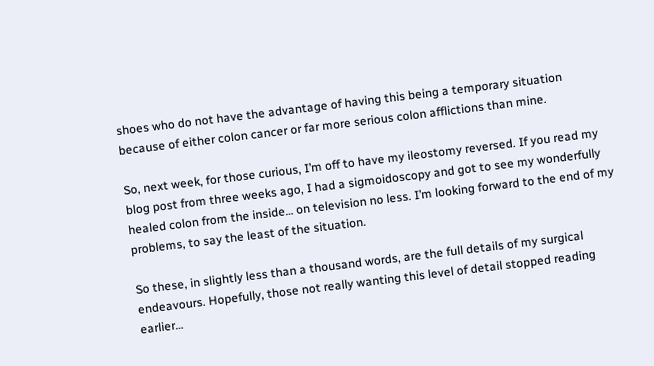shoes who do not have the advantage of having this being a temporary situation because of either colon cancer or far more serious colon afflictions than mine.

So, next week, for those curious, I’m off to have my ileostomy reversed. If you read my blog post from three weeks ago, I had a sigmoidoscopy and got to see my wonderfully healed colon from the inside… on television no less. I’m looking forward to the end of my problems, to say the least of the situation.

So these, in slightly less than a thousand words, are the full details of my surgical endeavours. Hopefully, those not really wanting this level of detail stopped reading earlier…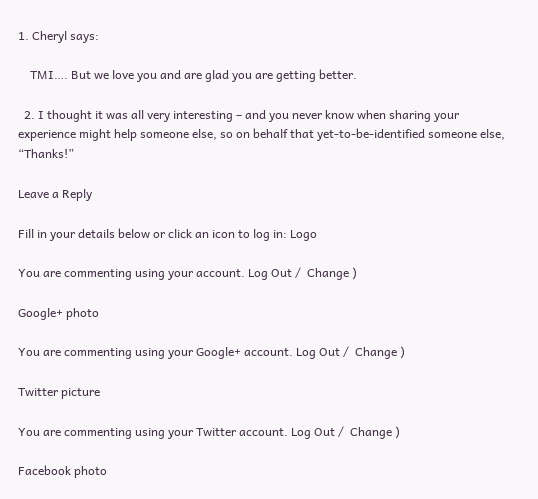1. Cheryl says:

    TMI…. But we love you and are glad you are getting better.

  2. I thought it was all very interesting – and you never know when sharing your experience might help someone else, so on behalf that yet-to-be-identified someone else, “Thanks!”

Leave a Reply

Fill in your details below or click an icon to log in: Logo

You are commenting using your account. Log Out /  Change )

Google+ photo

You are commenting using your Google+ account. Log Out /  Change )

Twitter picture

You are commenting using your Twitter account. Log Out /  Change )

Facebook photo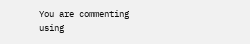You are commenting using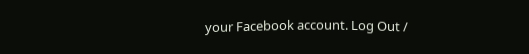your Facebook account. Log Out /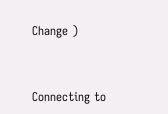Change )


Connecting to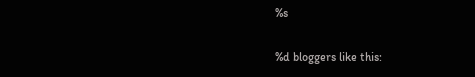%s

%d bloggers like this: